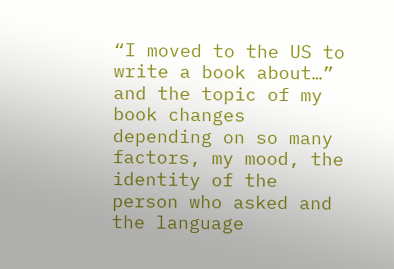“I moved to the US to write a book about…” and the topic of my book changes depending on so many factors, my mood, the identity of the person who asked and the language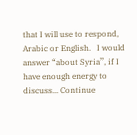that I will use to respond, Arabic or English.   I would answer “about Syria’’, if I have enough energy to discuss... Continue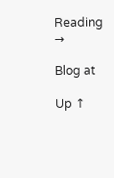Reading →

Blog at

Up ↑